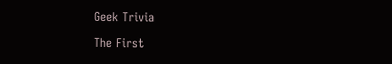Geek Trivia

The First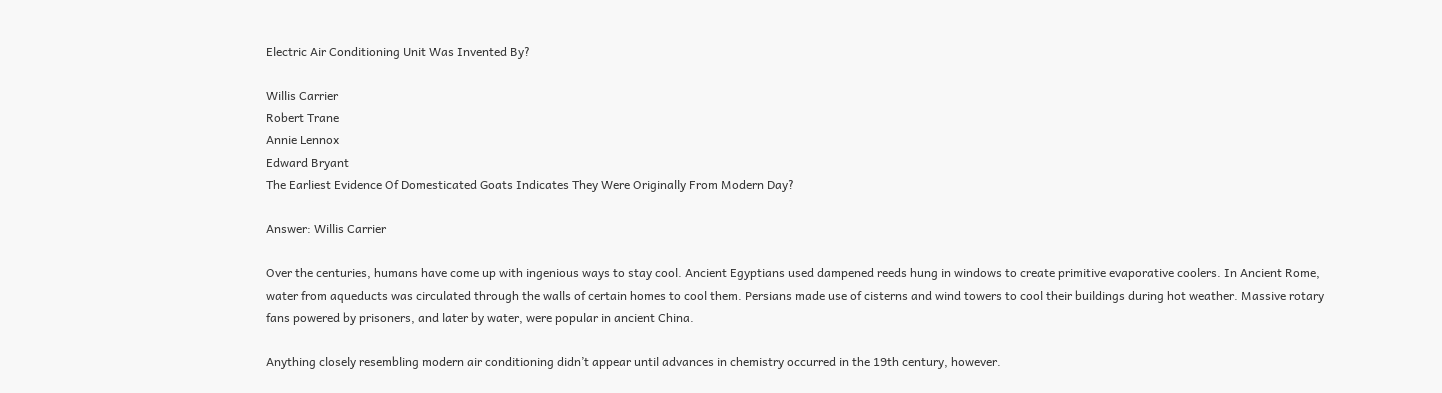Electric Air Conditioning Unit Was Invented By?

Willis Carrier
Robert Trane
Annie Lennox
Edward Bryant
The Earliest Evidence Of Domesticated Goats Indicates They Were Originally From Modern Day?

Answer: Willis Carrier

Over the centuries, humans have come up with ingenious ways to stay cool. Ancient Egyptians used dampened reeds hung in windows to create primitive evaporative coolers. In Ancient Rome, water from aqueducts was circulated through the walls of certain homes to cool them. Persians made use of cisterns and wind towers to cool their buildings during hot weather. Massive rotary fans powered by prisoners, and later by water, were popular in ancient China.

Anything closely resembling modern air conditioning didn’t appear until advances in chemistry occurred in the 19th century, however.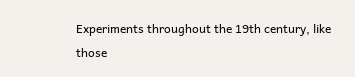Experiments throughout the 19th century, like those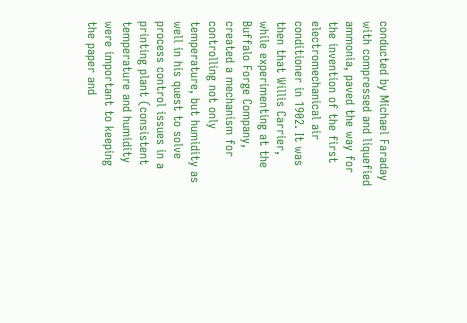conducted by Michael Faraday with compressed and liquefied ammonia, paved the way for the invention of the first electromechanical air conditioner in 1902. It was then that Willis Carrier, while experimenting at the Buffalo Forge Company, created a mechanism for controlling not only temperature, but humidity as well in his quest to solve process control issues in a printing plant (consistent temperature and humidity were important to keeping the paper and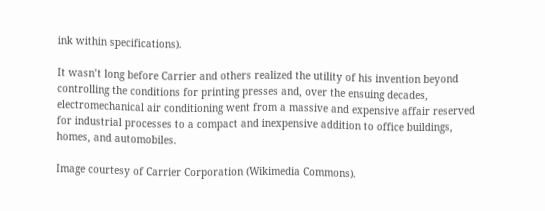ink within specifications).

It wasn’t long before Carrier and others realized the utility of his invention beyond controlling the conditions for printing presses and, over the ensuing decades, electromechanical air conditioning went from a massive and expensive affair reserved for industrial processes to a compact and inexpensive addition to office buildings, homes, and automobiles.

Image courtesy of Carrier Corporation (Wikimedia Commons).